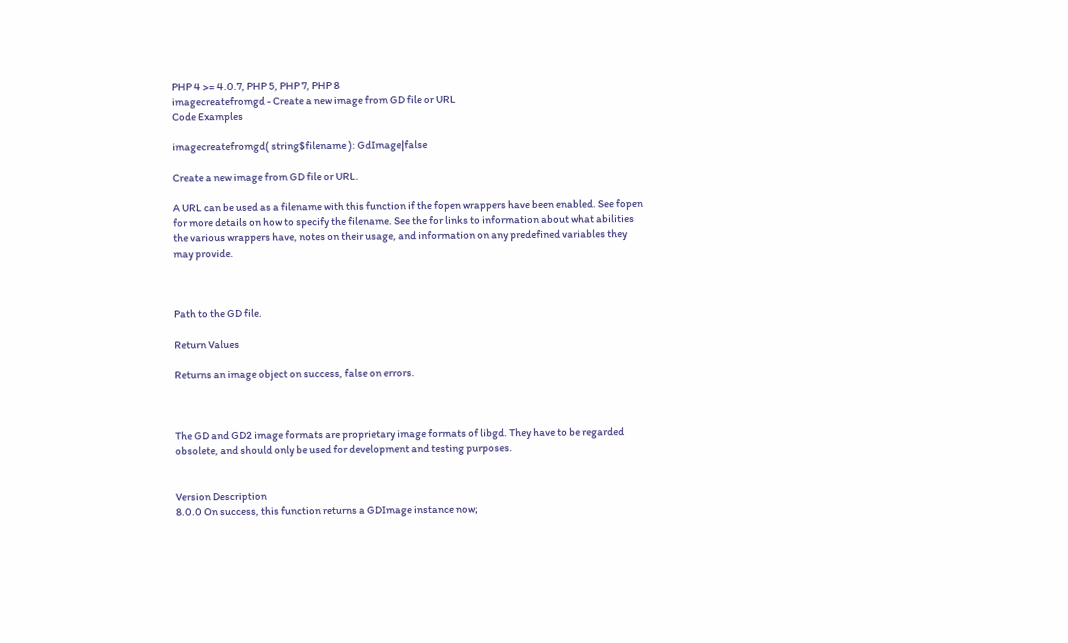PHP 4 >= 4.0.7, PHP 5, PHP 7, PHP 8
imagecreatefromgd - Create a new image from GD file or URL
Code Examples

imagecreatefromgd( string$filename ): GdImage|false

Create a new image from GD file or URL.

A URL can be used as a filename with this function if the fopen wrappers have been enabled. See fopen for more details on how to specify the filename. See the for links to information about what abilities the various wrappers have, notes on their usage, and information on any predefined variables they may provide.



Path to the GD file.

Return Values

Returns an image object on success, false on errors.



The GD and GD2 image formats are proprietary image formats of libgd. They have to be regarded obsolete, and should only be used for development and testing purposes.


Version Description
8.0.0 On success, this function returns a GDImage instance now;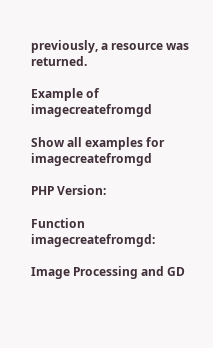previously, a resource was returned.

Example of imagecreatefromgd

Show all examples for imagecreatefromgd

PHP Version:

Function imagecreatefromgd:

Image Processing and GD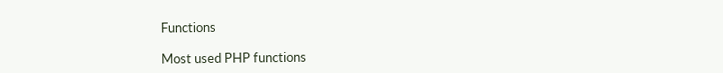Functions

Most used PHP functions